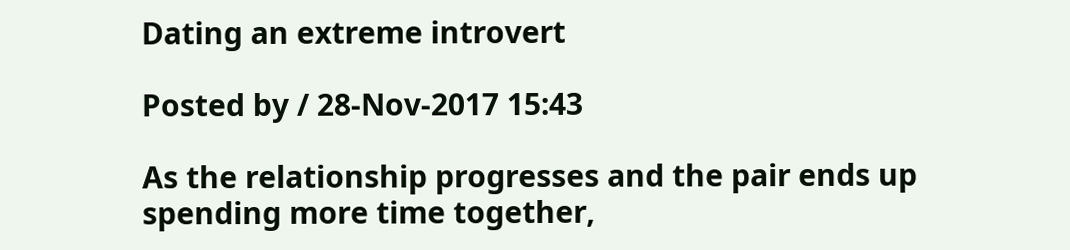Dating an extreme introvert

Posted by / 28-Nov-2017 15:43

As the relationship progresses and the pair ends up spending more time together,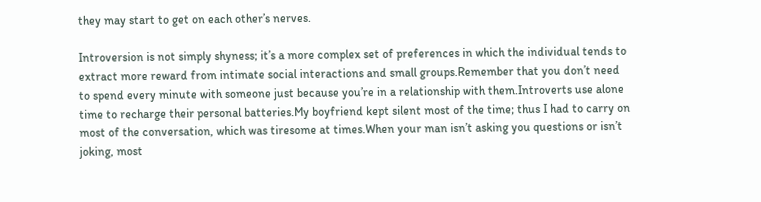they may start to get on each other’s nerves.

Introversion is not simply shyness; it’s a more complex set of preferences in which the individual tends to extract more reward from intimate social interactions and small groups.Remember that you don’t need to spend every minute with someone just because you’re in a relationship with them.Introverts use alone time to recharge their personal batteries.My boyfriend kept silent most of the time; thus I had to carry on most of the conversation, which was tiresome at times.When your man isn’t asking you questions or isn’t joking, most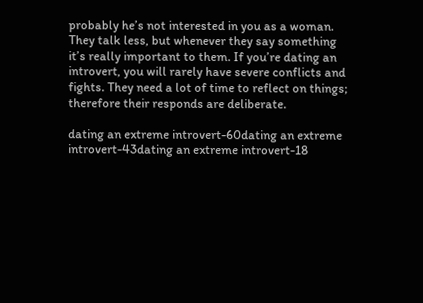probably he’s not interested in you as a woman. They talk less, but whenever they say something it’s really important to them. If you’re dating an introvert, you will rarely have severe conflicts and fights. They need a lot of time to reflect on things; therefore their responds are deliberate.

dating an extreme introvert-60dating an extreme introvert-43dating an extreme introvert-18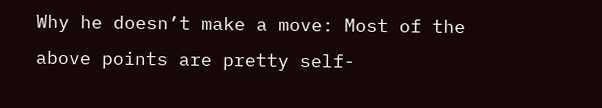Why he doesn’t make a move: Most of the above points are pretty self-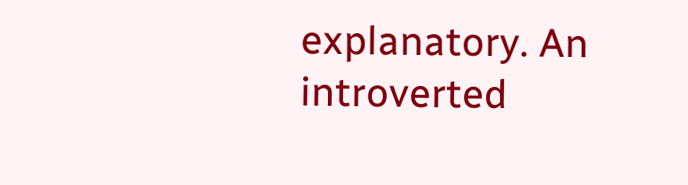explanatory. An introverted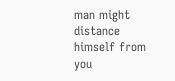man might distance himself from you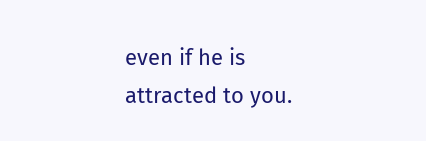even if he is attracted to you.